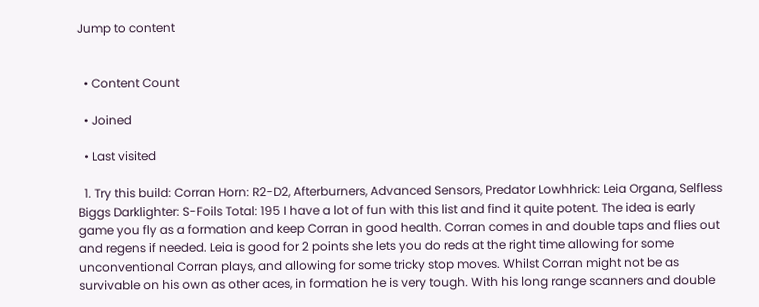Jump to content


  • Content Count

  • Joined

  • Last visited

  1. Try this build: Corran Horn: R2-D2, Afterburners, Advanced Sensors, Predator Lowhhrick: Leia Organa, Selfless Biggs Darklighter: S-Foils Total: 195 I have a lot of fun with this list and find it quite potent. The idea is early game you fly as a formation and keep Corran in good health. Corran comes in and double taps and flies out and regens if needed. Leia is good for 2 points she lets you do reds at the right time allowing for some unconventional Corran plays, and allowing for some tricky stop moves. Whilst Corran might not be as survivable on his own as other aces, in formation he is very tough. With his long range scanners and double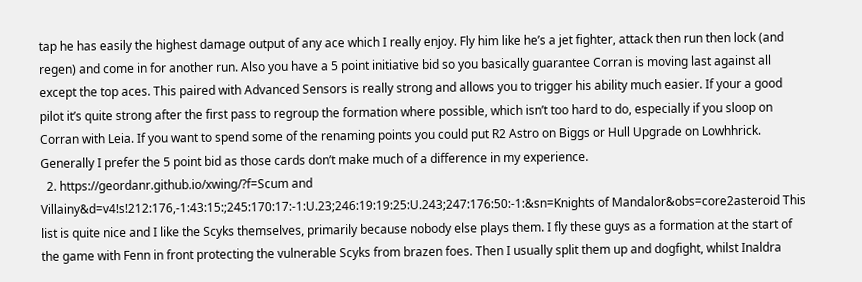tap he has easily the highest damage output of any ace which I really enjoy. Fly him like he’s a jet fighter, attack then run then lock (and regen) and come in for another run. Also you have a 5 point initiative bid so you basically guarantee Corran is moving last against all except the top aces. This paired with Advanced Sensors is really strong and allows you to trigger his ability much easier. If your a good pilot it’s quite strong after the first pass to regroup the formation where possible, which isn’t too hard to do, especially if you sloop on Corran with Leia. If you want to spend some of the renaming points you could put R2 Astro on Biggs or Hull Upgrade on Lowhhrick. Generally I prefer the 5 point bid as those cards don’t make much of a difference in my experience.
  2. https://geordanr.github.io/xwing/?f=Scum and Villainy&d=v4!s!212:176,-1:43:15:;245:170:17:-1:U.23;246:19:19:25:U.243;247:176:50:-1:&sn=Knights of Mandalor&obs=core2asteroid This list is quite nice and I like the Scyks themselves, primarily because nobody else plays them. I fly these guys as a formation at the start of the game with Fenn in front protecting the vulnerable Scyks from brazen foes. Then I usually split them up and dogfight, whilst Inaldra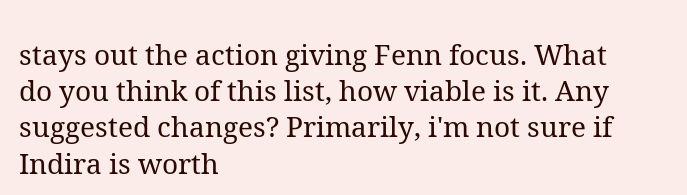stays out the action giving Fenn focus. What do you think of this list, how viable is it. Any suggested changes? Primarily, i'm not sure if Indira is worth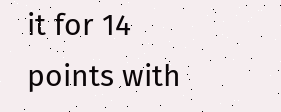it for 14 points with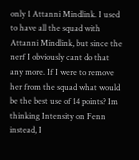only 1 Attanni Mindlink. I used to have all the squad with Attanni Mindlink, but since the nerf I obviously cant do that any more. If I were to remove her from the squad what would be the best use of 14 points? Im thinking Intensity on Fenn instead, I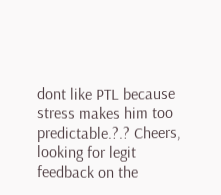dont like PTL because stress makes him too predictable.?.? Cheers, looking for legit feedback on the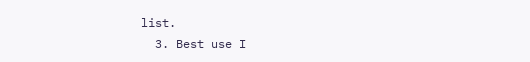list.
  3. Best use I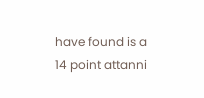have found is a 14 point attanni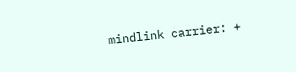mindlink carrier: +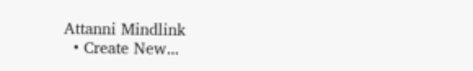Attanni Mindlink
  • Create New...